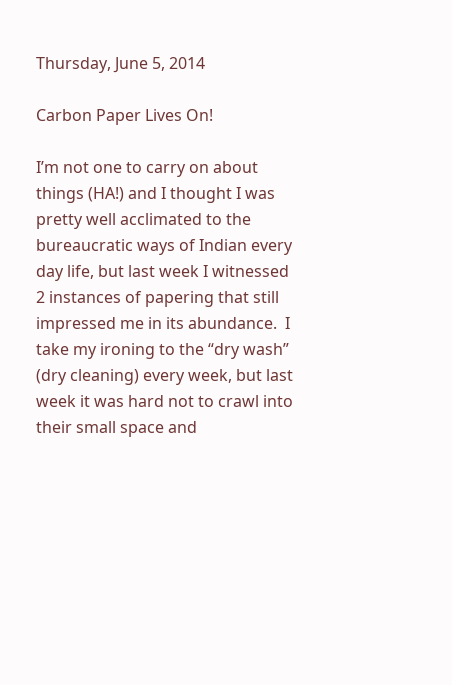Thursday, June 5, 2014

Carbon Paper Lives On!

I’m not one to carry on about things (HA!) and I thought I was pretty well acclimated to the bureaucratic ways of Indian every day life, but last week I witnessed 2 instances of papering that still impressed me in its abundance.  I take my ironing to the “dry wash” (dry cleaning) every week, but last week it was hard not to crawl into their small space and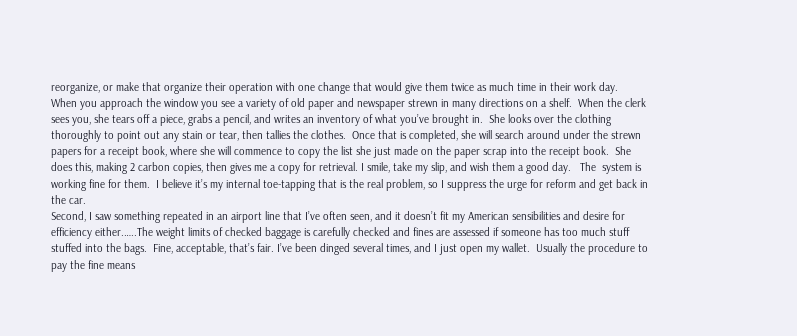reorganize, or make that organize their operation with one change that would give them twice as much time in their work day.
When you approach the window you see a variety of old paper and newspaper strewn in many directions on a shelf.  When the clerk sees you, she tears off a piece, grabs a pencil, and writes an inventory of what you’ve brought in.  She looks over the clothing thoroughly to point out any stain or tear, then tallies the clothes.  Once that is completed, she will search around under the strewn papers for a receipt book, where she will commence to copy the list she just made on the paper scrap into the receipt book.  She does this, making 2 carbon copies, then gives me a copy for retrieval. I smile, take my slip, and wish them a good day.   The  system is working fine for them.  I believe it’s my internal toe-tapping that is the real problem, so I suppress the urge for reform and get back in the car.
Second, I saw something repeated in an airport line that I’ve often seen, and it doesn’t fit my American sensibilities and desire for efficiency either.…..The weight limits of checked baggage is carefully checked and fines are assessed if someone has too much stuff stuffed into the bags.  Fine, acceptable, that’s fair. I’ve been dinged several times, and I just open my wallet.  Usually the procedure to pay the fine means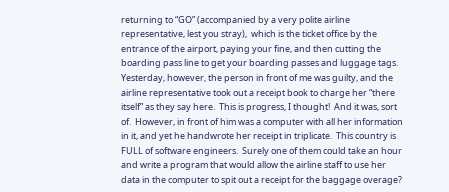returning to “GO” (accompanied by a very polite airline representative, lest you stray),  which is the ticket office by the entrance of the airport, paying your fine, and then cutting the boarding pass line to get your boarding passes and luggage tags.  Yesterday, however, the person in front of me was guilty, and the airline representative took out a receipt book to charge her “there itself” as they say here.  This is progress, I thought!  And it was, sort of.  However, in front of him was a computer with all her information in it, and yet he handwrote her receipt in triplicate.  This country is FULL of software engineers.  Surely one of them could take an hour and write a program that would allow the airline staff to use her data in the computer to spit out a receipt for the baggage overage?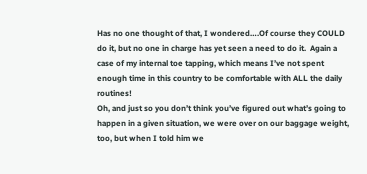Has no one thought of that, I wondered….Of course they COULD do it, but no one in charge has yet seen a need to do it.  Again a case of my internal toe tapping, which means I’ve not spent enough time in this country to be comfortable with ALL the daily routines!
Oh, and just so you don’t think you’ve figured out what’s going to happen in a given situation, we were over on our baggage weight, too, but when I told him we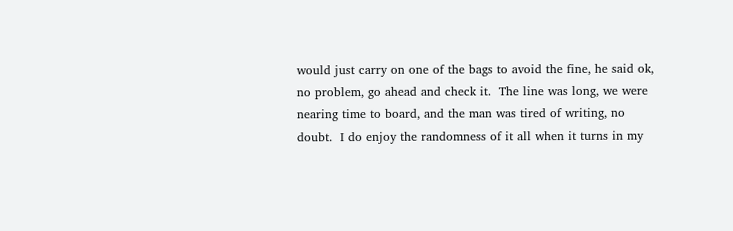would just carry on one of the bags to avoid the fine, he said ok, no problem, go ahead and check it.  The line was long, we were nearing time to board, and the man was tired of writing, no doubt.  I do enjoy the randomness of it all when it turns in my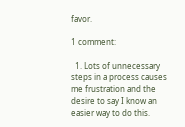favor.

1 comment:

  1. Lots of unnecessary steps in a process causes me frustration and the desire to say I know an easier way to do this.